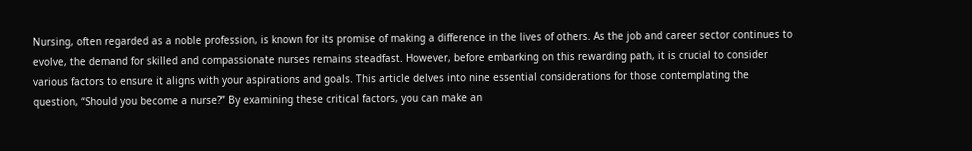Nursing, often regarded as a noble profession, is known for its promise of making a difference in the lives of others. As the job and career sector continues to evolve, the demand for skilled and compassionate nurses remains steadfast. However, before embarking on this rewarding path, it is crucial to consider various factors to ensure it aligns with your aspirations and goals. This article delves into nine essential considerations for those contemplating the question, “Should you become a nurse?” By examining these critical factors, you can make an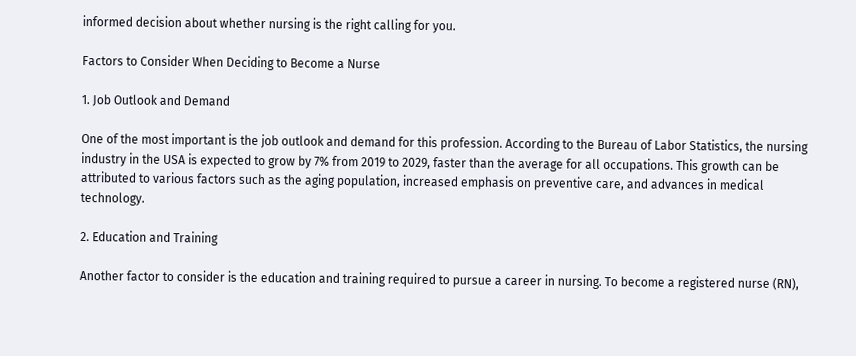informed decision about whether nursing is the right calling for you.

Factors to Consider When Deciding to Become a Nurse

1. Job Outlook and Demand

One of the most important is the job outlook and demand for this profession. According to the Bureau of Labor Statistics, the nursing industry in the USA is expected to grow by 7% from 2019 to 2029, faster than the average for all occupations. This growth can be attributed to various factors such as the aging population, increased emphasis on preventive care, and advances in medical technology.

2. Education and Training

Another factor to consider is the education and training required to pursue a career in nursing. To become a registered nurse (RN),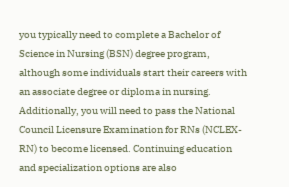you typically need to complete a Bachelor of Science in Nursing (BSN) degree program, although some individuals start their careers with an associate degree or diploma in nursing. Additionally, you will need to pass the National Council Licensure Examination for RNs (NCLEX-RN) to become licensed. Continuing education and specialization options are also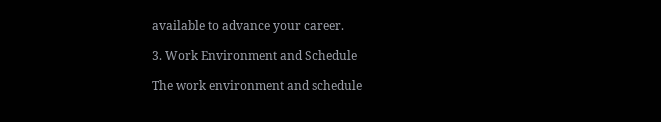available to advance your career.

3. Work Environment and Schedule

The work environment and schedule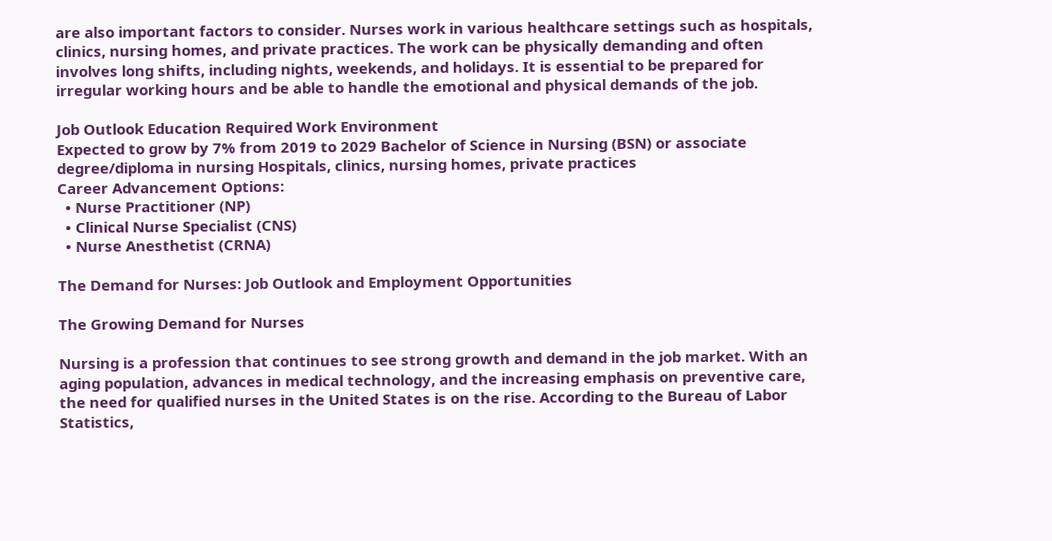are also important factors to consider. Nurses work in various healthcare settings such as hospitals, clinics, nursing homes, and private practices. The work can be physically demanding and often involves long shifts, including nights, weekends, and holidays. It is essential to be prepared for irregular working hours and be able to handle the emotional and physical demands of the job.

Job Outlook Education Required Work Environment
Expected to grow by 7% from 2019 to 2029 Bachelor of Science in Nursing (BSN) or associate degree/diploma in nursing Hospitals, clinics, nursing homes, private practices
Career Advancement Options:
  • Nurse Practitioner (NP)
  • Clinical Nurse Specialist (CNS)
  • Nurse Anesthetist (CRNA)

The Demand for Nurses: Job Outlook and Employment Opportunities

The Growing Demand for Nurses

Nursing is a profession that continues to see strong growth and demand in the job market. With an aging population, advances in medical technology, and the increasing emphasis on preventive care, the need for qualified nurses in the United States is on the rise. According to the Bureau of Labor Statistics,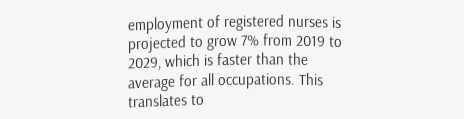employment of registered nurses is projected to grow 7% from 2019 to 2029, which is faster than the average for all occupations. This translates to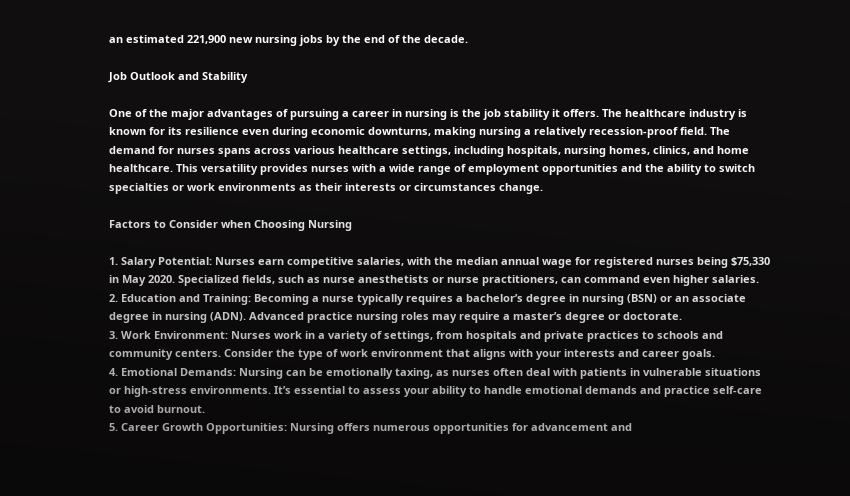an estimated 221,900 new nursing jobs by the end of the decade.

Job Outlook and Stability

One of the major advantages of pursuing a career in nursing is the job stability it offers. The healthcare industry is known for its resilience even during economic downturns, making nursing a relatively recession-proof field. The demand for nurses spans across various healthcare settings, including hospitals, nursing homes, clinics, and home healthcare. This versatility provides nurses with a wide range of employment opportunities and the ability to switch specialties or work environments as their interests or circumstances change.

Factors to Consider when Choosing Nursing

1. Salary Potential: Nurses earn competitive salaries, with the median annual wage for registered nurses being $75,330 in May 2020. Specialized fields, such as nurse anesthetists or nurse practitioners, can command even higher salaries.
2. Education and Training: Becoming a nurse typically requires a bachelor’s degree in nursing (BSN) or an associate degree in nursing (ADN). Advanced practice nursing roles may require a master’s degree or doctorate.
3. Work Environment: Nurses work in a variety of settings, from hospitals and private practices to schools and community centers. Consider the type of work environment that aligns with your interests and career goals.
4. Emotional Demands: Nursing can be emotionally taxing, as nurses often deal with patients in vulnerable situations or high-stress environments. It’s essential to assess your ability to handle emotional demands and practice self-care to avoid burnout.
5. Career Growth Opportunities: Nursing offers numerous opportunities for advancement and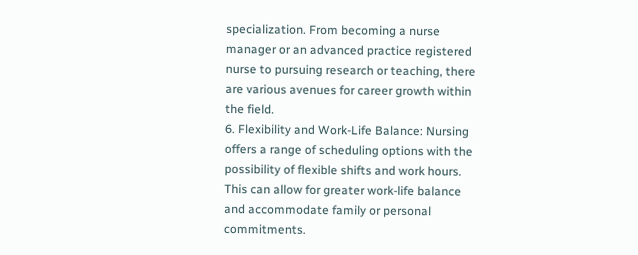specialization. From becoming a nurse manager or an advanced practice registered nurse to pursuing research or teaching, there are various avenues for career growth within the field.
6. Flexibility and Work-Life Balance: Nursing offers a range of scheduling options with the possibility of flexible shifts and work hours. This can allow for greater work-life balance and accommodate family or personal commitments.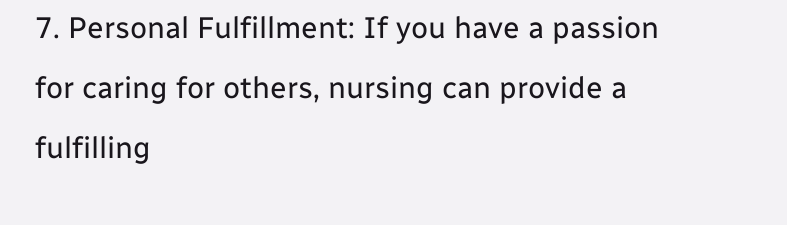7. Personal Fulfillment: If you have a passion for caring for others, nursing can provide a fulfilling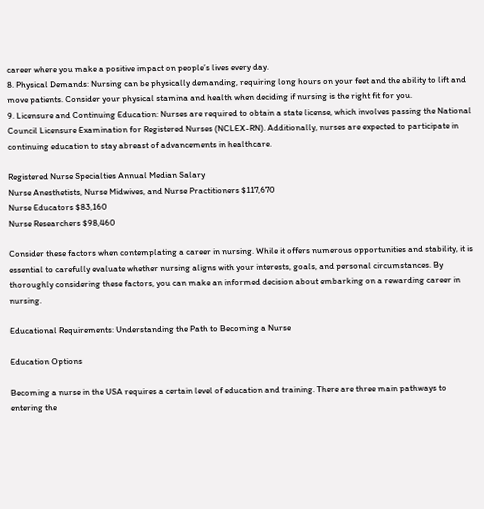career where you make a positive impact on people’s lives every day.
8. Physical Demands: Nursing can be physically demanding, requiring long hours on your feet and the ability to lift and move patients. Consider your physical stamina and health when deciding if nursing is the right fit for you.
9. Licensure and Continuing Education: Nurses are required to obtain a state license, which involves passing the National Council Licensure Examination for Registered Nurses (NCLEX-RN). Additionally, nurses are expected to participate in continuing education to stay abreast of advancements in healthcare.

Registered Nurse Specialties Annual Median Salary
Nurse Anesthetists, Nurse Midwives, and Nurse Practitioners $117,670
Nurse Educators $83,160
Nurse Researchers $98,460

Consider these factors when contemplating a career in nursing. While it offers numerous opportunities and stability, it is essential to carefully evaluate whether nursing aligns with your interests, goals, and personal circumstances. By thoroughly considering these factors, you can make an informed decision about embarking on a rewarding career in nursing.

Educational Requirements: Understanding the Path to Becoming a Nurse

Education Options

Becoming a nurse in the USA requires a certain level of education and training. There are three main pathways to entering the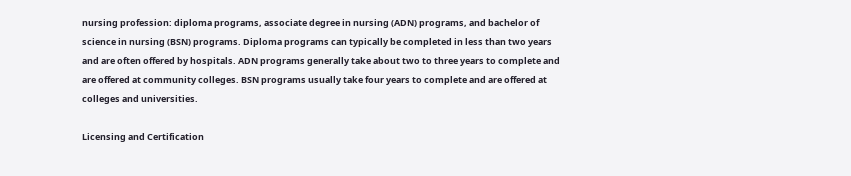nursing profession: diploma programs, associate degree in nursing (ADN) programs, and bachelor of science in nursing (BSN) programs. Diploma programs can typically be completed in less than two years and are often offered by hospitals. ADN programs generally take about two to three years to complete and are offered at community colleges. BSN programs usually take four years to complete and are offered at colleges and universities.

Licensing and Certification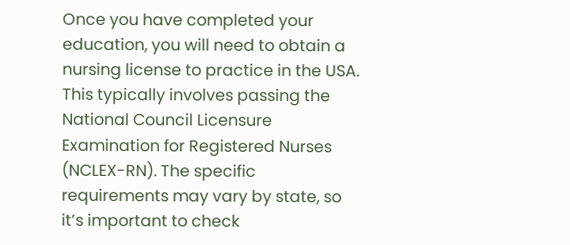Once you have completed your education, you will need to obtain a nursing license to practice in the USA. This typically involves passing the National Council Licensure Examination for Registered Nurses (NCLEX-RN). The specific requirements may vary by state, so it’s important to check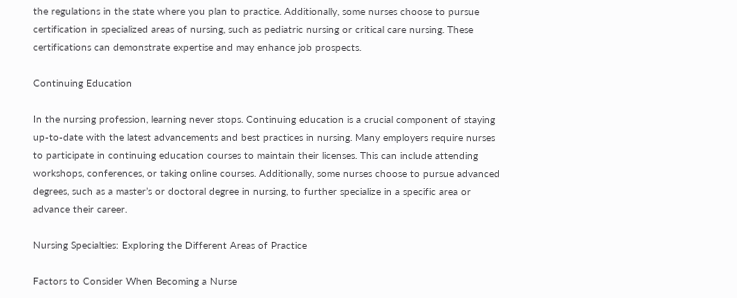the regulations in the state where you plan to practice. Additionally, some nurses choose to pursue certification in specialized areas of nursing, such as pediatric nursing or critical care nursing. These certifications can demonstrate expertise and may enhance job prospects.

Continuing Education

In the nursing profession, learning never stops. Continuing education is a crucial component of staying up-to-date with the latest advancements and best practices in nursing. Many employers require nurses to participate in continuing education courses to maintain their licenses. This can include attending workshops, conferences, or taking online courses. Additionally, some nurses choose to pursue advanced degrees, such as a master’s or doctoral degree in nursing, to further specialize in a specific area or advance their career.

Nursing Specialties: Exploring the Different Areas of Practice

Factors to Consider When Becoming a Nurse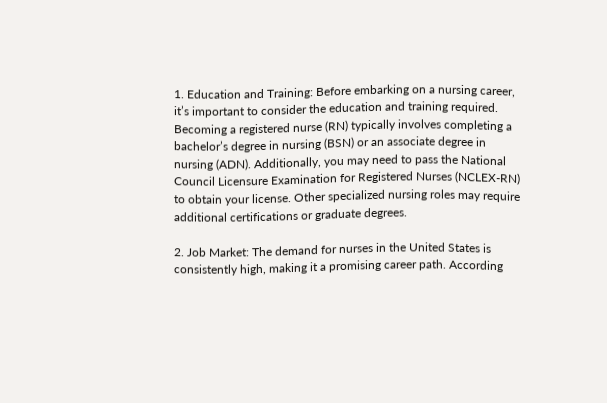1. Education and Training: Before embarking on a nursing career, it’s important to consider the education and training required. Becoming a registered nurse (RN) typically involves completing a bachelor’s degree in nursing (BSN) or an associate degree in nursing (ADN). Additionally, you may need to pass the National Council Licensure Examination for Registered Nurses (NCLEX-RN) to obtain your license. Other specialized nursing roles may require additional certifications or graduate degrees.

2. Job Market: The demand for nurses in the United States is consistently high, making it a promising career path. According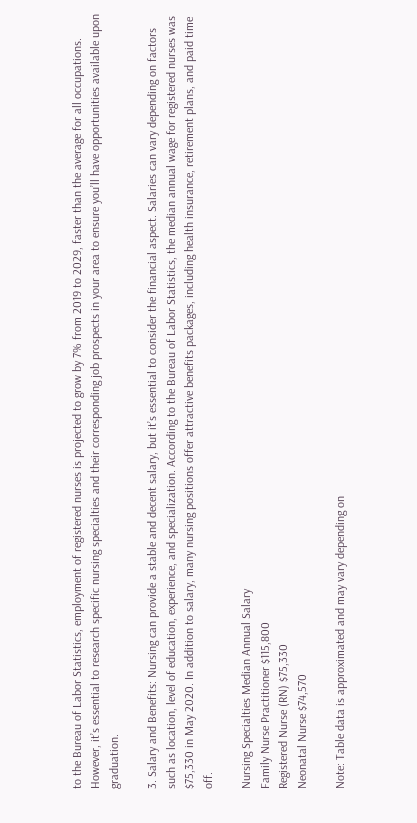to the Bureau of Labor Statistics, employment of registered nurses is projected to grow by 7% from 2019 to 2029, faster than the average for all occupations. However, it’s essential to research specific nursing specialties and their corresponding job prospects in your area to ensure you’ll have opportunities available upon graduation.

3. Salary and Benefits: Nursing can provide a stable and decent salary, but it’s essential to consider the financial aspect. Salaries can vary depending on factors such as location, level of education, experience, and specialization. According to the Bureau of Labor Statistics, the median annual wage for registered nurses was $75,330 in May 2020. In addition to salary, many nursing positions offer attractive benefits packages, including health insurance, retirement plans, and paid time off.

Nursing Specialties Median Annual Salary
Family Nurse Practitioner $115,800
Registered Nurse (RN) $75,330
Neonatal Nurse $74,570

Note: Table data is approximated and may vary depending on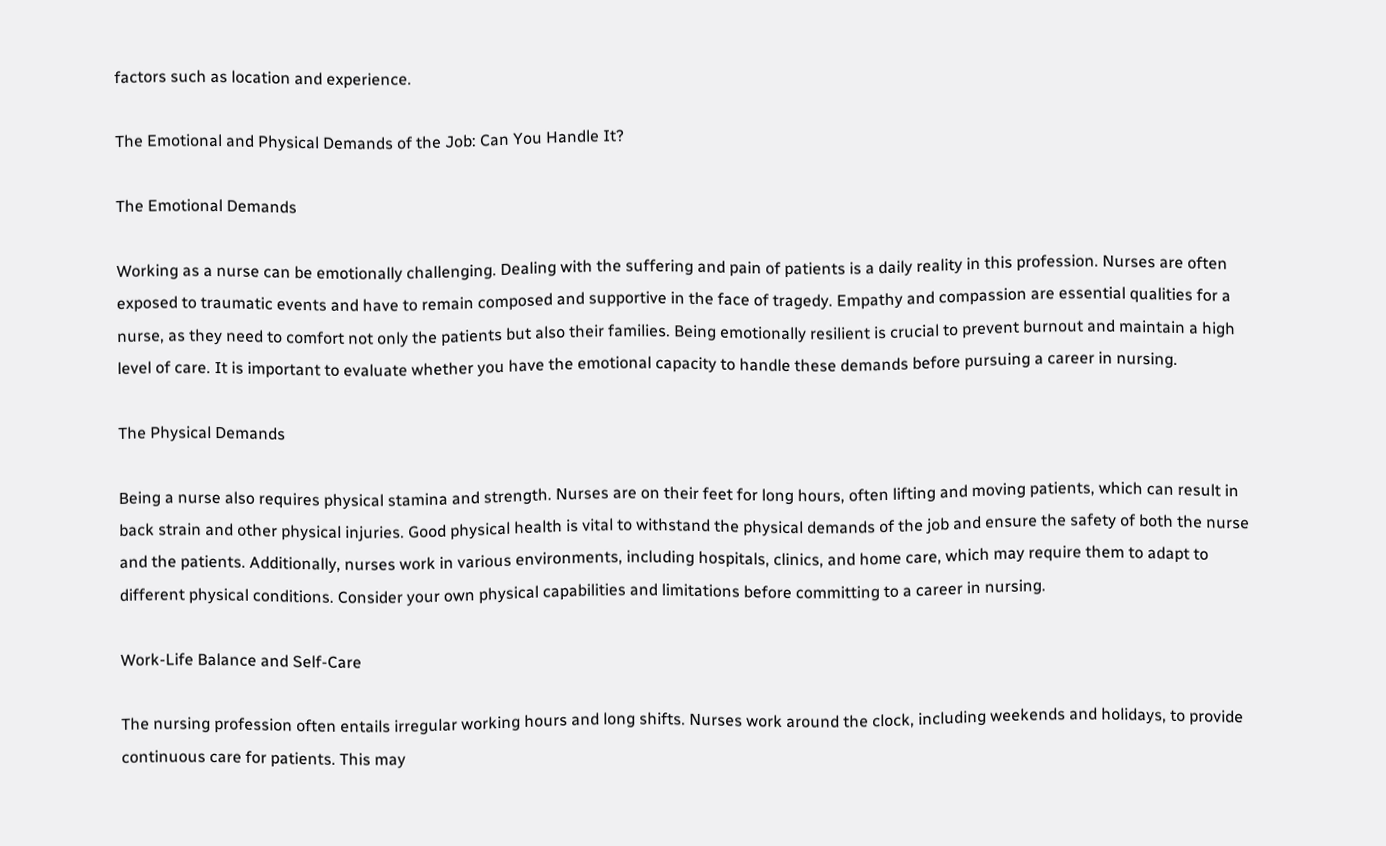factors such as location and experience.

The Emotional and Physical Demands of the Job: Can You Handle It?

The Emotional Demands

Working as a nurse can be emotionally challenging. Dealing with the suffering and pain of patients is a daily reality in this profession. Nurses are often exposed to traumatic events and have to remain composed and supportive in the face of tragedy. Empathy and compassion are essential qualities for a nurse, as they need to comfort not only the patients but also their families. Being emotionally resilient is crucial to prevent burnout and maintain a high level of care. It is important to evaluate whether you have the emotional capacity to handle these demands before pursuing a career in nursing.

The Physical Demands

Being a nurse also requires physical stamina and strength. Nurses are on their feet for long hours, often lifting and moving patients, which can result in back strain and other physical injuries. Good physical health is vital to withstand the physical demands of the job and ensure the safety of both the nurse and the patients. Additionally, nurses work in various environments, including hospitals, clinics, and home care, which may require them to adapt to different physical conditions. Consider your own physical capabilities and limitations before committing to a career in nursing.

Work-Life Balance and Self-Care

The nursing profession often entails irregular working hours and long shifts. Nurses work around the clock, including weekends and holidays, to provide continuous care for patients. This may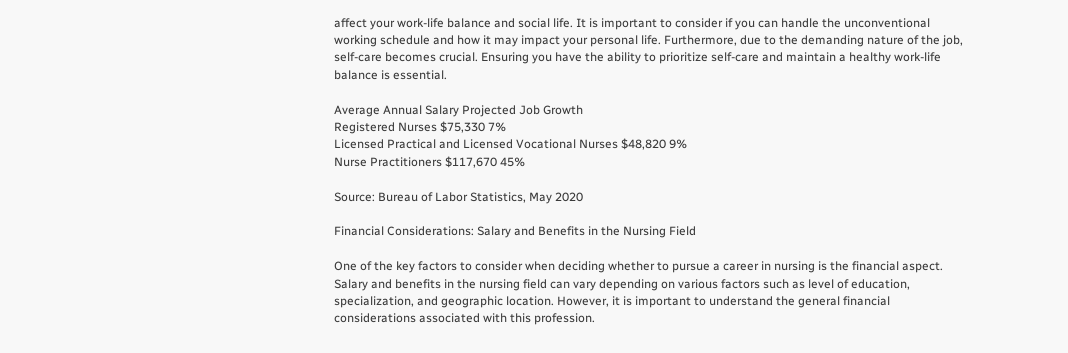affect your work-life balance and social life. It is important to consider if you can handle the unconventional working schedule and how it may impact your personal life. Furthermore, due to the demanding nature of the job, self-care becomes crucial. Ensuring you have the ability to prioritize self-care and maintain a healthy work-life balance is essential.

Average Annual Salary Projected Job Growth
Registered Nurses $75,330 7%
Licensed Practical and Licensed Vocational Nurses $48,820 9%
Nurse Practitioners $117,670 45%

Source: Bureau of Labor Statistics, May 2020

Financial Considerations: Salary and Benefits in the Nursing Field

One of the key factors to consider when deciding whether to pursue a career in nursing is the financial aspect. Salary and benefits in the nursing field can vary depending on various factors such as level of education, specialization, and geographic location. However, it is important to understand the general financial considerations associated with this profession.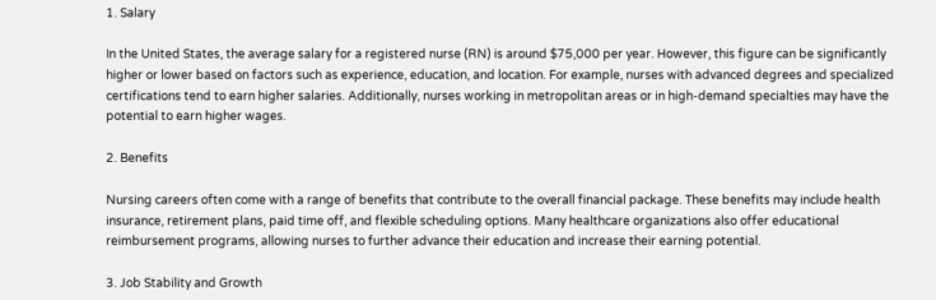1. Salary

In the United States, the average salary for a registered nurse (RN) is around $75,000 per year. However, this figure can be significantly higher or lower based on factors such as experience, education, and location. For example, nurses with advanced degrees and specialized certifications tend to earn higher salaries. Additionally, nurses working in metropolitan areas or in high-demand specialties may have the potential to earn higher wages.

2. Benefits

Nursing careers often come with a range of benefits that contribute to the overall financial package. These benefits may include health insurance, retirement plans, paid time off, and flexible scheduling options. Many healthcare organizations also offer educational reimbursement programs, allowing nurses to further advance their education and increase their earning potential.

3. Job Stability and Growth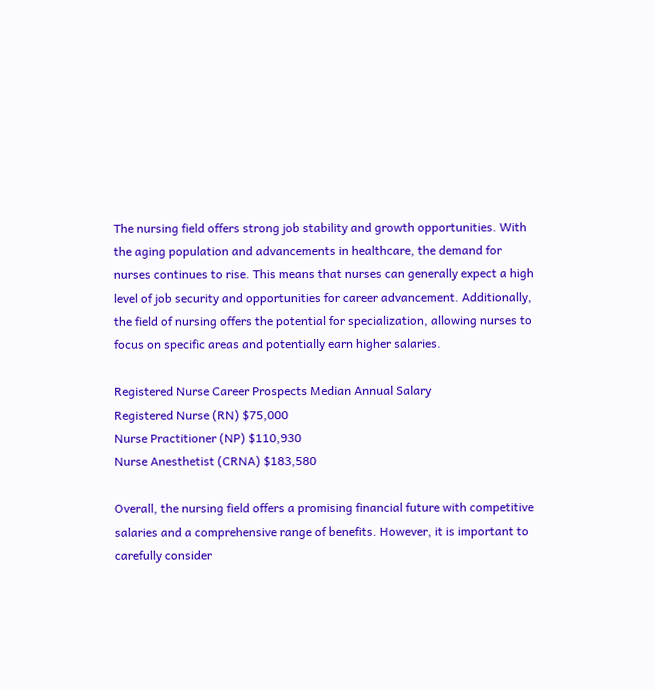The nursing field offers strong job stability and growth opportunities. With the aging population and advancements in healthcare, the demand for nurses continues to rise. This means that nurses can generally expect a high level of job security and opportunities for career advancement. Additionally, the field of nursing offers the potential for specialization, allowing nurses to focus on specific areas and potentially earn higher salaries.

Registered Nurse Career Prospects Median Annual Salary
Registered Nurse (RN) $75,000
Nurse Practitioner (NP) $110,930
Nurse Anesthetist (CRNA) $183,580

Overall, the nursing field offers a promising financial future with competitive salaries and a comprehensive range of benefits. However, it is important to carefully consider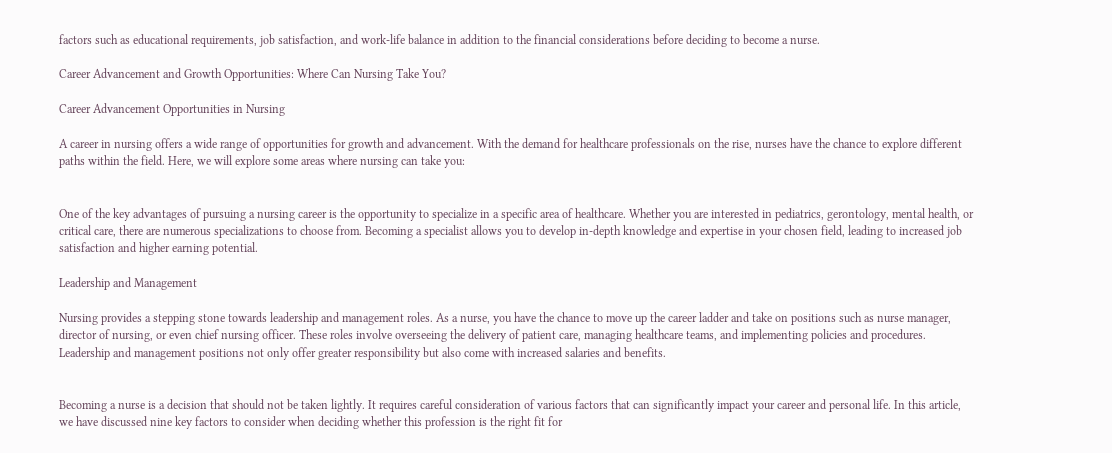factors such as educational requirements, job satisfaction, and work-life balance in addition to the financial considerations before deciding to become a nurse.

Career Advancement and Growth Opportunities: Where Can Nursing Take You?

Career Advancement Opportunities in Nursing

A career in nursing offers a wide range of opportunities for growth and advancement. With the demand for healthcare professionals on the rise, nurses have the chance to explore different paths within the field. Here, we will explore some areas where nursing can take you:


One of the key advantages of pursuing a nursing career is the opportunity to specialize in a specific area of healthcare. Whether you are interested in pediatrics, gerontology, mental health, or critical care, there are numerous specializations to choose from. Becoming a specialist allows you to develop in-depth knowledge and expertise in your chosen field, leading to increased job satisfaction and higher earning potential.

Leadership and Management

Nursing provides a stepping stone towards leadership and management roles. As a nurse, you have the chance to move up the career ladder and take on positions such as nurse manager, director of nursing, or even chief nursing officer. These roles involve overseeing the delivery of patient care, managing healthcare teams, and implementing policies and procedures. Leadership and management positions not only offer greater responsibility but also come with increased salaries and benefits.


Becoming a nurse is a decision that should not be taken lightly. It requires careful consideration of various factors that can significantly impact your career and personal life. In this article, we have discussed nine key factors to consider when deciding whether this profession is the right fit for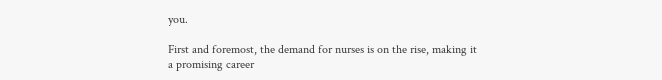you.

First and foremost, the demand for nurses is on the rise, making it a promising career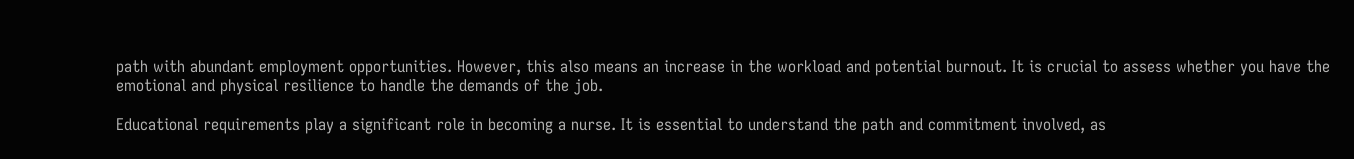path with abundant employment opportunities. However, this also means an increase in the workload and potential burnout. It is crucial to assess whether you have the emotional and physical resilience to handle the demands of the job.

Educational requirements play a significant role in becoming a nurse. It is essential to understand the path and commitment involved, as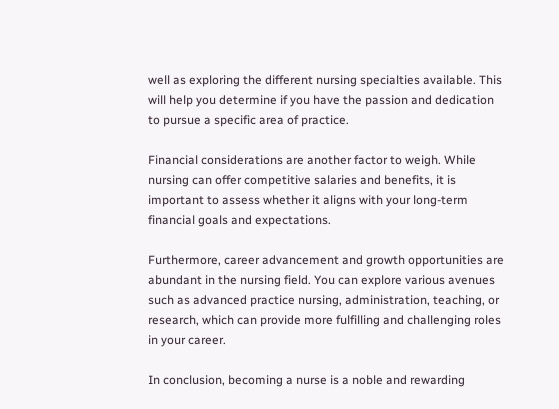well as exploring the different nursing specialties available. This will help you determine if you have the passion and dedication to pursue a specific area of practice.

Financial considerations are another factor to weigh. While nursing can offer competitive salaries and benefits, it is important to assess whether it aligns with your long-term financial goals and expectations.

Furthermore, career advancement and growth opportunities are abundant in the nursing field. You can explore various avenues such as advanced practice nursing, administration, teaching, or research, which can provide more fulfilling and challenging roles in your career.

In conclusion, becoming a nurse is a noble and rewarding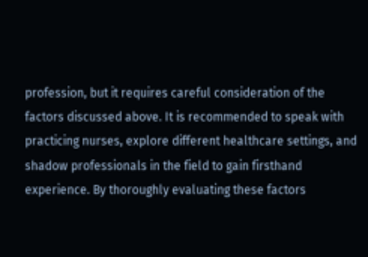profession, but it requires careful consideration of the factors discussed above. It is recommended to speak with practicing nurses, explore different healthcare settings, and shadow professionals in the field to gain firsthand experience. By thoroughly evaluating these factors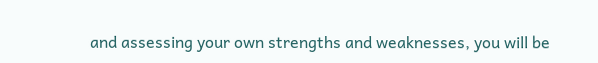and assessing your own strengths and weaknesses, you will be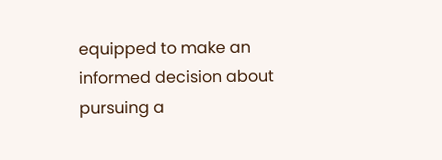equipped to make an informed decision about pursuing a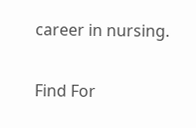career in nursing.

Find For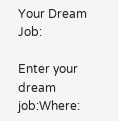Your Dream Job:

Enter your dream job:Where: